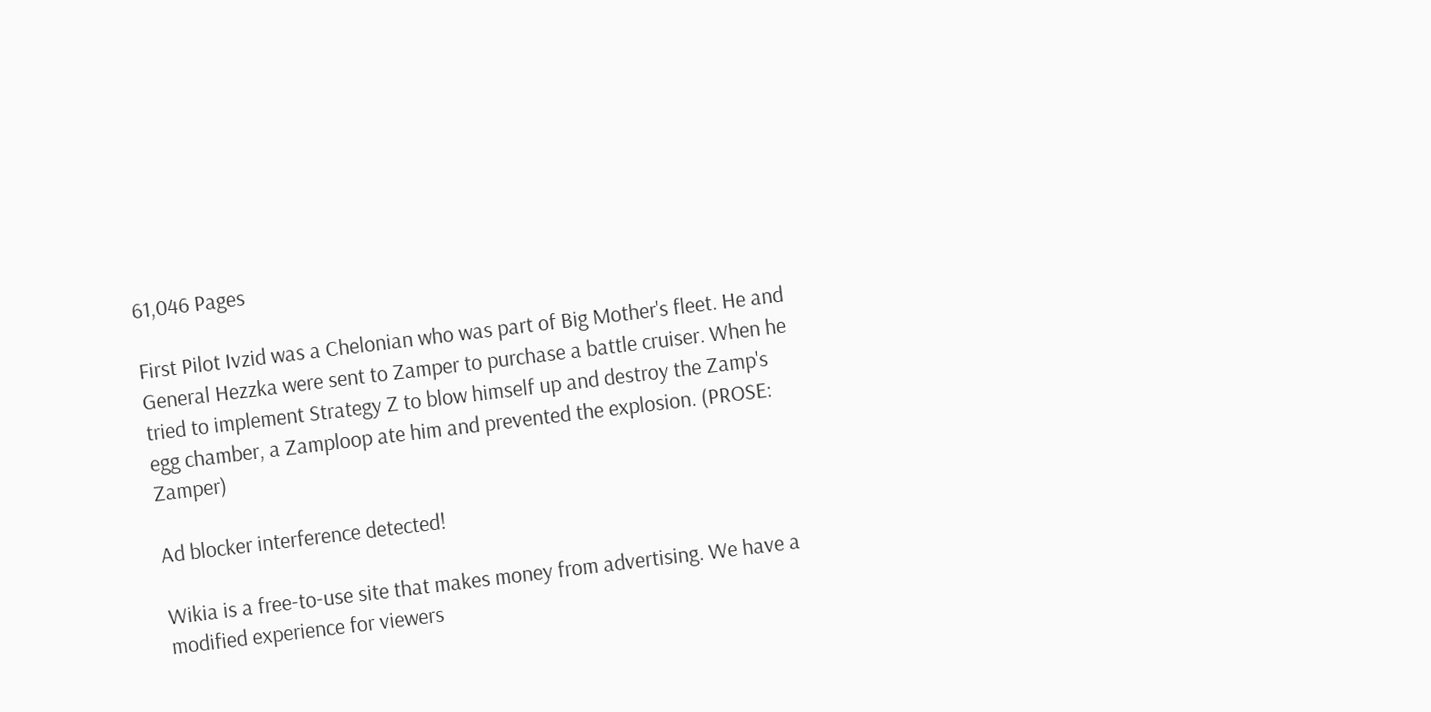61,046 Pages

First Pilot Ivzid was a Chelonian who was part of Big Mother's fleet. He and General Hezzka were sent to Zamper to purchase a battle cruiser. When he tried to implement Strategy Z to blow himself up and destroy the Zamp's egg chamber, a Zamploop ate him and prevented the explosion. (PROSE: Zamper)

Ad blocker interference detected!

Wikia is a free-to-use site that makes money from advertising. We have a modified experience for viewers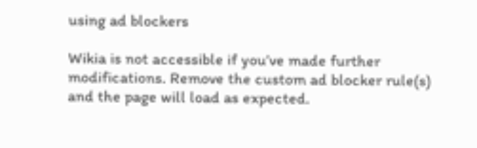using ad blockers

Wikia is not accessible if you’ve made further modifications. Remove the custom ad blocker rule(s) and the page will load as expected.